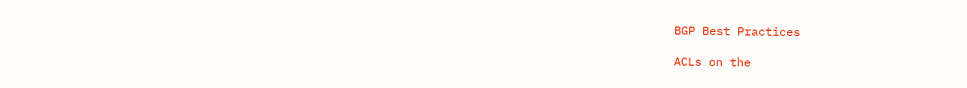BGP Best Practices

ACLs on the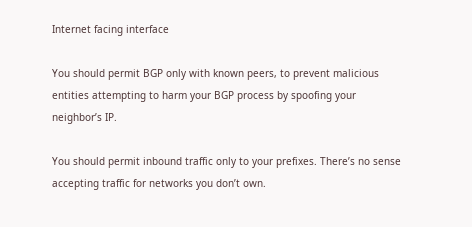Internet facing interface

You should permit BGP only with known peers, to prevent malicious entities attempting to harm your BGP process by spoofing your neighbor’s IP.

You should permit inbound traffic only to your prefixes. There’s no sense accepting traffic for networks you don’t own.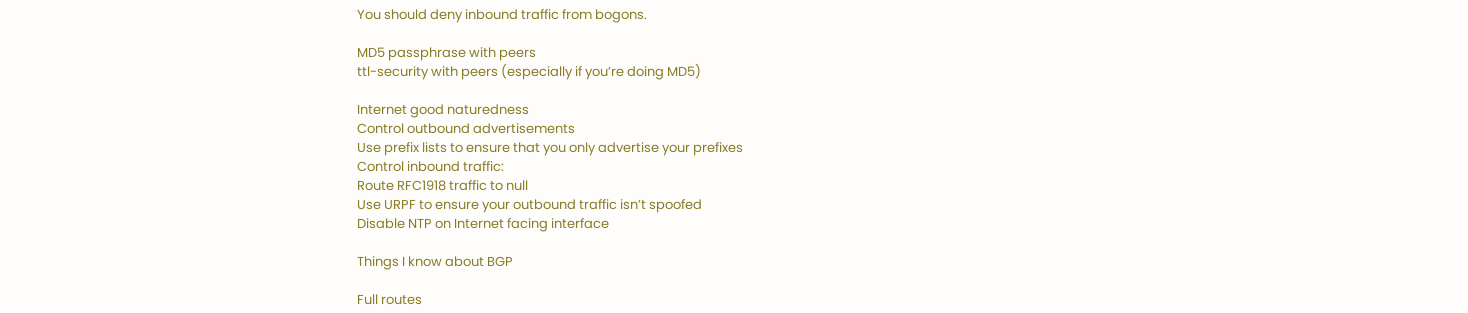You should deny inbound traffic from bogons.

MD5 passphrase with peers
ttl-security with peers (especially if you’re doing MD5)

Internet good naturedness
Control outbound advertisements
Use prefix lists to ensure that you only advertise your prefixes
Control inbound traffic:
Route RFC1918 traffic to null
Use URPF to ensure your outbound traffic isn’t spoofed
Disable NTP on Internet facing interface

Things I know about BGP

Full routes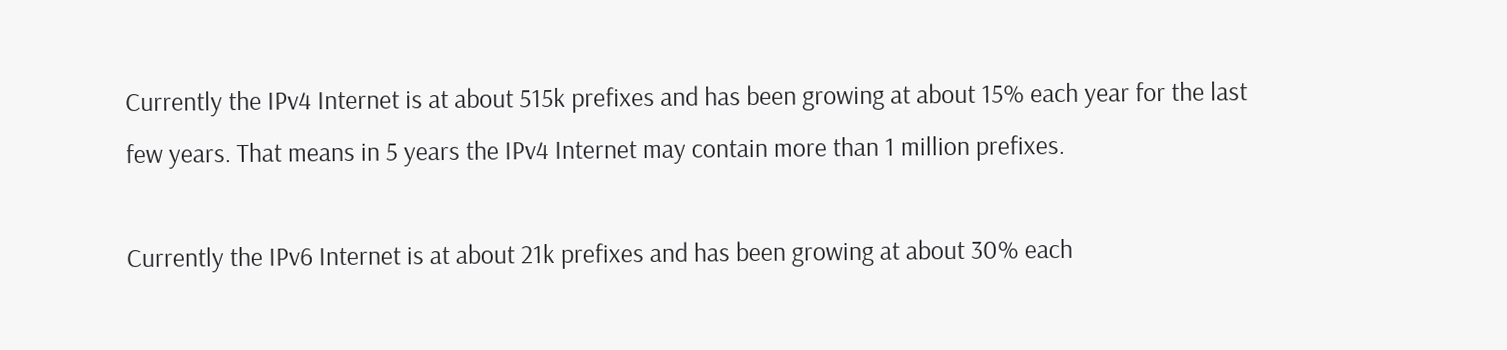Currently the IPv4 Internet is at about 515k prefixes and has been growing at about 15% each year for the last few years. That means in 5 years the IPv4 Internet may contain more than 1 million prefixes.

Currently the IPv6 Internet is at about 21k prefixes and has been growing at about 30% each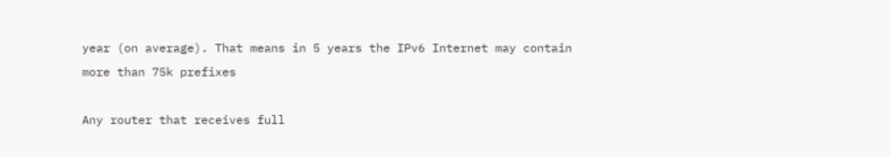year (on average). That means in 5 years the IPv6 Internet may contain more than 75k prefixes

Any router that receives full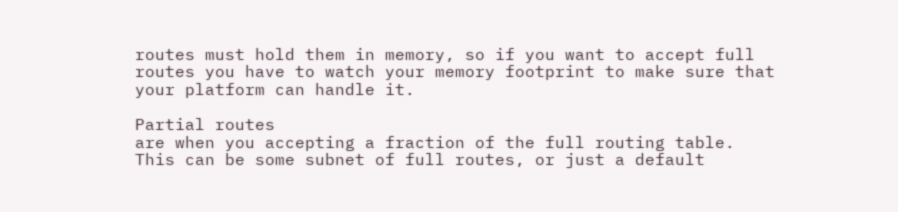routes must hold them in memory, so if you want to accept full routes you have to watch your memory footprint to make sure that your platform can handle it.

Partial routes
are when you accepting a fraction of the full routing table. This can be some subnet of full routes, or just a default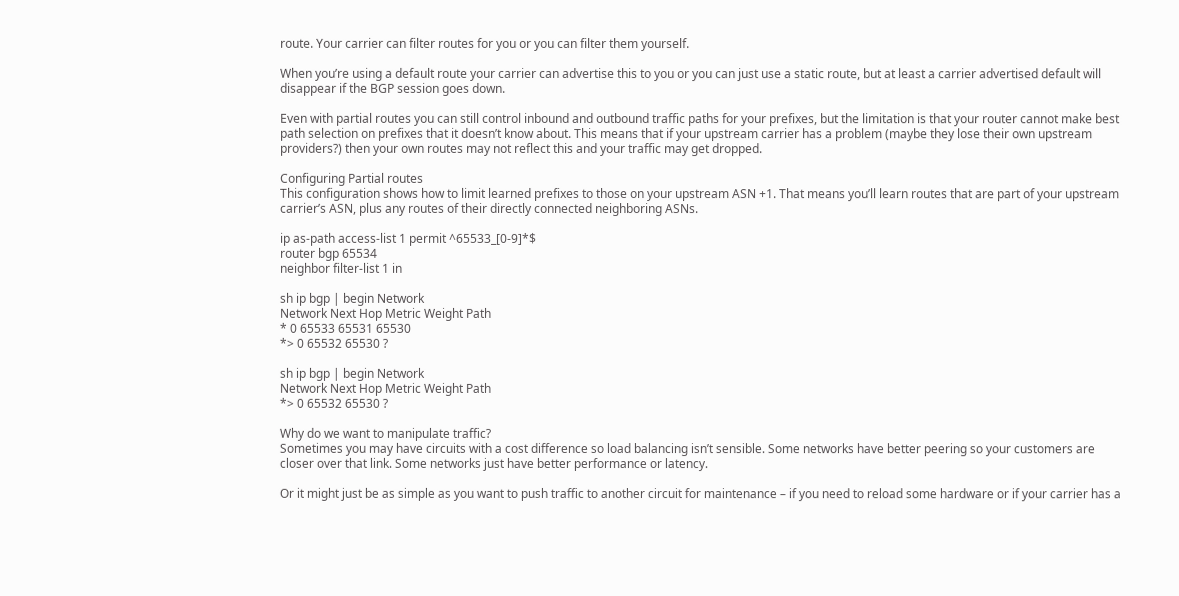route. Your carrier can filter routes for you or you can filter them yourself.

When you’re using a default route your carrier can advertise this to you or you can just use a static route, but at least a carrier advertised default will disappear if the BGP session goes down.

Even with partial routes you can still control inbound and outbound traffic paths for your prefixes, but the limitation is that your router cannot make best path selection on prefixes that it doesn’t know about. This means that if your upstream carrier has a problem (maybe they lose their own upstream providers?) then your own routes may not reflect this and your traffic may get dropped.

Configuring Partial routes
This configuration shows how to limit learned prefixes to those on your upstream ASN +1. That means you’ll learn routes that are part of your upstream carrier’s ASN, plus any routes of their directly connected neighboring ASNs.

ip as-path access-list 1 permit ^65533_[0-9]*$
router bgp 65534
neighbor filter-list 1 in

sh ip bgp | begin Network
Network Next Hop Metric Weight Path
* 0 65533 65531 65530
*> 0 65532 65530 ?

sh ip bgp | begin Network
Network Next Hop Metric Weight Path
*> 0 65532 65530 ?

Why do we want to manipulate traffic?
Sometimes you may have circuits with a cost difference so load balancing isn’t sensible. Some networks have better peering so your customers are closer over that link. Some networks just have better performance or latency.

Or it might just be as simple as you want to push traffic to another circuit for maintenance – if you need to reload some hardware or if your carrier has a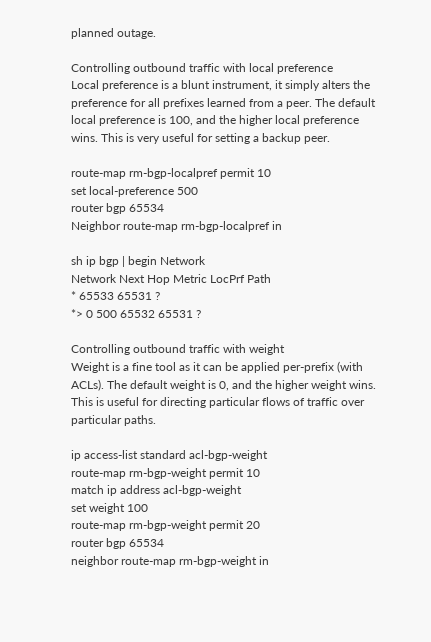planned outage.

Controlling outbound traffic with local preference
Local preference is a blunt instrument, it simply alters the preference for all prefixes learned from a peer. The default local preference is 100, and the higher local preference wins. This is very useful for setting a backup peer.

route-map rm-bgp-localpref permit 10
set local-preference 500
router bgp 65534
Neighbor route-map rm-bgp-localpref in

sh ip bgp | begin Network
Network Next Hop Metric LocPrf Path
* 65533 65531 ?
*> 0 500 65532 65531 ?

Controlling outbound traffic with weight
Weight is a fine tool as it can be applied per-prefix (with ACLs). The default weight is 0, and the higher weight wins. This is useful for directing particular flows of traffic over particular paths.

ip access-list standard acl-bgp-weight
route-map rm-bgp-weight permit 10
match ip address acl-bgp-weight
set weight 100
route-map rm-bgp-weight permit 20
router bgp 65534
neighbor route-map rm-bgp-weight in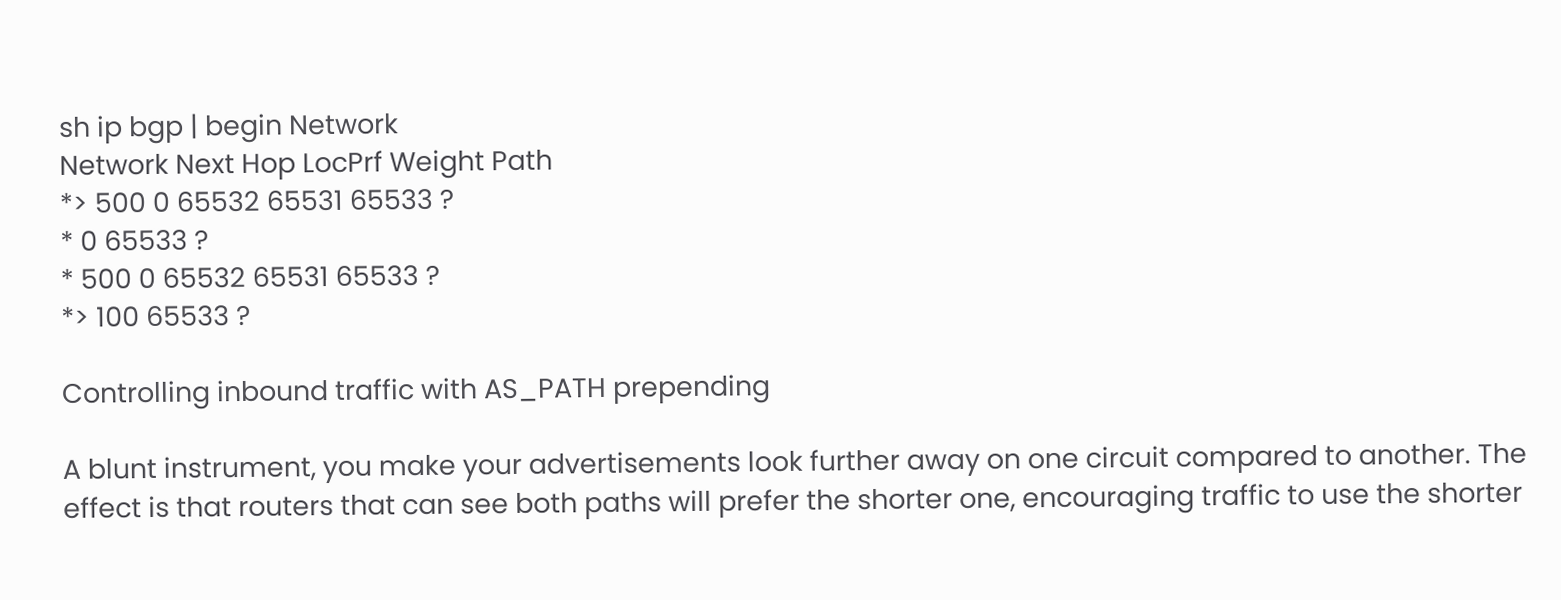sh ip bgp | begin Network
Network Next Hop LocPrf Weight Path
*> 500 0 65532 65531 65533 ?
* 0 65533 ?
* 500 0 65532 65531 65533 ?
*> 100 65533 ?

Controlling inbound traffic with AS_PATH prepending

A blunt instrument, you make your advertisements look further away on one circuit compared to another. The effect is that routers that can see both paths will prefer the shorter one, encouraging traffic to use the shorter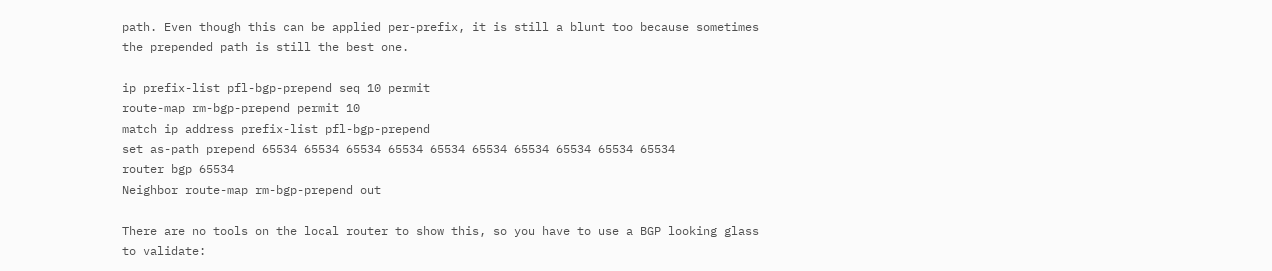path. Even though this can be applied per-prefix, it is still a blunt too because sometimes the prepended path is still the best one.

ip prefix-list pfl-bgp-prepend seq 10 permit
route-map rm-bgp-prepend permit 10
match ip address prefix-list pfl-bgp-prepend
set as-path prepend 65534 65534 65534 65534 65534 65534 65534 65534 65534 65534
router bgp 65534
Neighbor route-map rm-bgp-prepend out

There are no tools on the local router to show this, so you have to use a BGP looking glass to validate: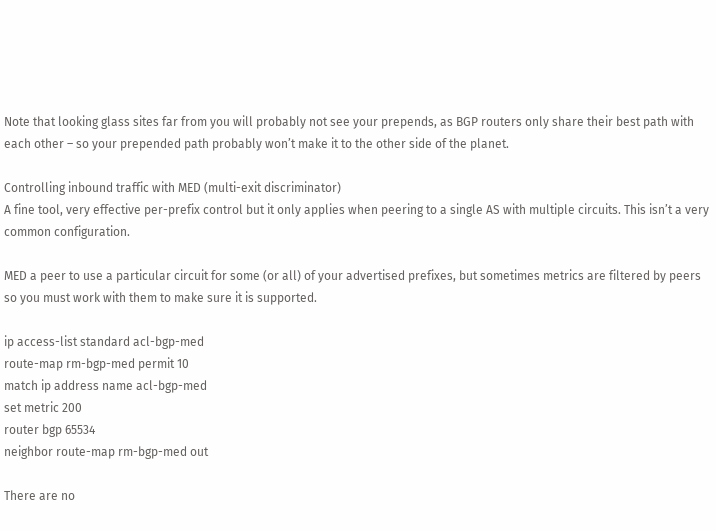Note that looking glass sites far from you will probably not see your prepends, as BGP routers only share their best path with each other – so your prepended path probably won’t make it to the other side of the planet.

Controlling inbound traffic with MED (multi-exit discriminator)
A fine tool, very effective per-prefix control but it only applies when peering to a single AS with multiple circuits. This isn’t a very common configuration.

MED a peer to use a particular circuit for some (or all) of your advertised prefixes, but sometimes metrics are filtered by peers so you must work with them to make sure it is supported.

ip access-list standard acl-bgp-med
route-map rm-bgp-med permit 10
match ip address name acl-bgp-med
set metric 200
router bgp 65534
neighbor route-map rm-bgp-med out

There are no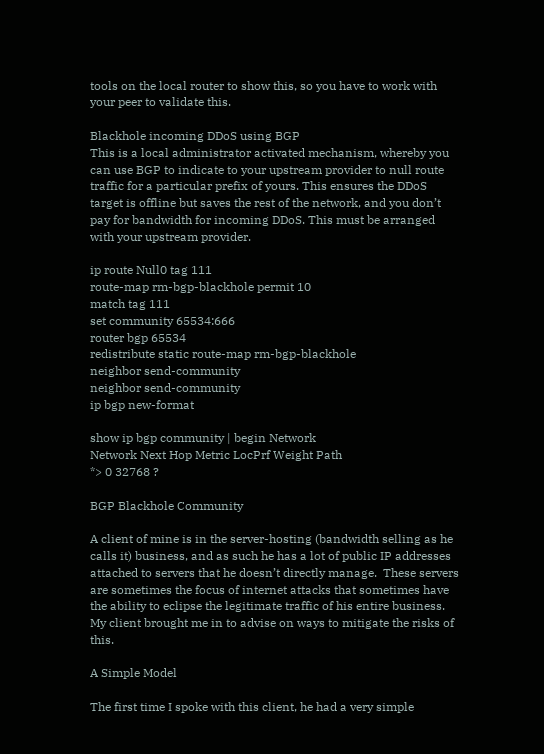tools on the local router to show this, so you have to work with your peer to validate this.

Blackhole incoming DDoS using BGP
This is a local administrator activated mechanism, whereby you can use BGP to indicate to your upstream provider to null route traffic for a particular prefix of yours. This ensures the DDoS target is offline but saves the rest of the network, and you don’t pay for bandwidth for incoming DDoS. This must be arranged with your upstream provider.

ip route Null0 tag 111
route-map rm-bgp-blackhole permit 10
match tag 111
set community 65534:666
router bgp 65534
redistribute static route-map rm-bgp-blackhole
neighbor send-community
neighbor send-community
ip bgp new-format

show ip bgp community | begin Network
Network Next Hop Metric LocPrf Weight Path
*> 0 32768 ?

BGP Blackhole Community

A client of mine is in the server-hosting (bandwidth selling as he calls it) business, and as such he has a lot of public IP addresses attached to servers that he doesn’t directly manage.  These servers are sometimes the focus of internet attacks that sometimes have the ability to eclipse the legitimate traffic of his entire business.  My client brought me in to advise on ways to mitigate the risks of this.

A Simple Model

The first time I spoke with this client, he had a very simple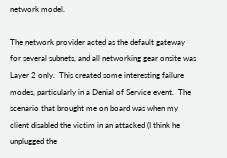network model.

The network provider acted as the default gateway for several subnets, and all networking gear onsite was Layer 2 only.  This created some interesting failure modes, particularly in a Denial of Service event.  The scenario that brought me on board was when my client disabled the victim in an attacked (I think he unplugged the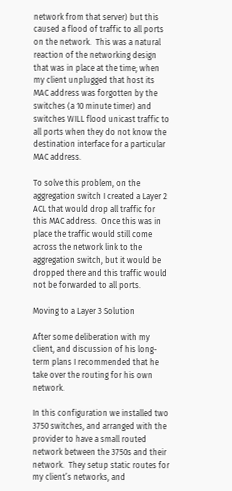network from that server) but this caused a flood of traffic to all ports on the network.  This was a natural reaction of the networking design that was in place at the time; when my client unplugged that host its MAC address was forgotten by the switches (a 10 minute timer) and switches WILL flood unicast traffic to all ports when they do not know the destination interface for a particular MAC address.

To solve this problem, on the aggregation switch I created a Layer 2 ACL that would drop all traffic for this MAC address.  Once this was in place the traffic would still come across the network link to the aggregation switch, but it would be dropped there and this traffic would not be forwarded to all ports.

Moving to a Layer 3 Solution

After some deliberation with my client, and discussion of his long-term plans I recommended that he take over the routing for his own network.

In this configuration we installed two 3750 switches, and arranged with the provider to have a small routed network between the 3750s and their network.  They setup static routes for my client’s networks, and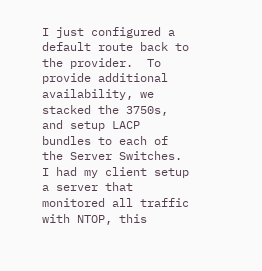I just configured a default route back to the provider.  To provide additional availability, we stacked the 3750s, and setup LACP bundles to each of the Server Switches.  I had my client setup a server that monitored all traffic with NTOP, this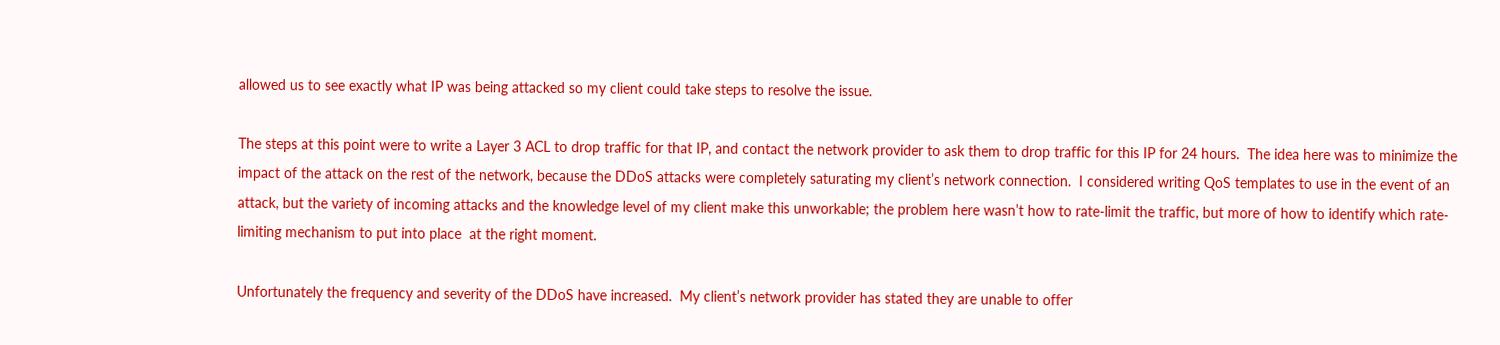allowed us to see exactly what IP was being attacked so my client could take steps to resolve the issue.

The steps at this point were to write a Layer 3 ACL to drop traffic for that IP, and contact the network provider to ask them to drop traffic for this IP for 24 hours.  The idea here was to minimize the impact of the attack on the rest of the network, because the DDoS attacks were completely saturating my client’s network connection.  I considered writing QoS templates to use in the event of an attack, but the variety of incoming attacks and the knowledge level of my client make this unworkable; the problem here wasn’t how to rate-limit the traffic, but more of how to identify which rate-limiting mechanism to put into place  at the right moment.

Unfortunately the frequency and severity of the DDoS have increased.  My client’s network provider has stated they are unable to offer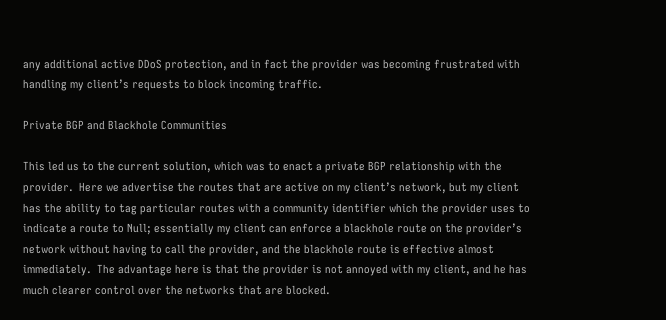any additional active DDoS protection, and in fact the provider was becoming frustrated with handling my client’s requests to block incoming traffic.

Private BGP and Blackhole Communities

This led us to the current solution, which was to enact a private BGP relationship with the provider.  Here we advertise the routes that are active on my client’s network, but my client has the ability to tag particular routes with a community identifier which the provider uses to indicate a route to Null; essentially my client can enforce a blackhole route on the provider’s network without having to call the provider, and the blackhole route is effective almost immediately.  The advantage here is that the provider is not annoyed with my client, and he has much clearer control over the networks that are blocked.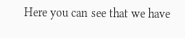Here you can see that we have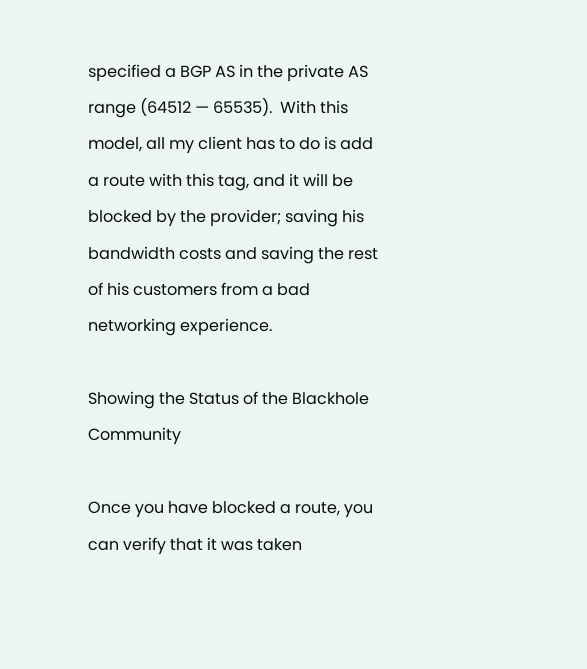specified a BGP AS in the private AS range (64512 — 65535).  With this model, all my client has to do is add a route with this tag, and it will be blocked by the provider; saving his bandwidth costs and saving the rest of his customers from a bad networking experience.

Showing the Status of the Blackhole Community

Once you have blocked a route, you can verify that it was taken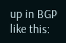up in BGP like this: